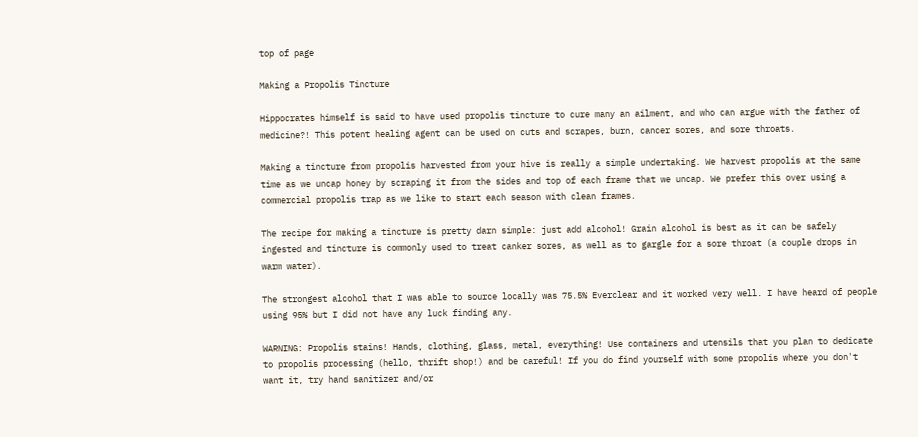top of page

Making a Propolis Tincture

Hippocrates himself is said to have used propolis tincture to cure many an ailment, and who can argue with the father of medicine?! This potent healing agent can be used on cuts and scrapes, burn, cancer sores, and sore throats.

Making a tincture from propolis harvested from your hive is really a simple undertaking. We harvest propolis at the same time as we uncap honey by scraping it from the sides and top of each frame that we uncap. We prefer this over using a commercial propolis trap as we like to start each season with clean frames.

The recipe for making a tincture is pretty darn simple: just add alcohol! Grain alcohol is best as it can be safely ingested and tincture is commonly used to treat canker sores, as well as to gargle for a sore throat (a couple drops in warm water).

The strongest alcohol that I was able to source locally was 75.5% Everclear and it worked very well. I have heard of people using 95% but I did not have any luck finding any.

WARNING: Propolis stains! Hands, clothing, glass, metal, everything! Use containers and utensils that you plan to dedicate to propolis processing (hello, thrift shop!) and be careful! If you do find yourself with some propolis where you don't want it, try hand sanitizer and/or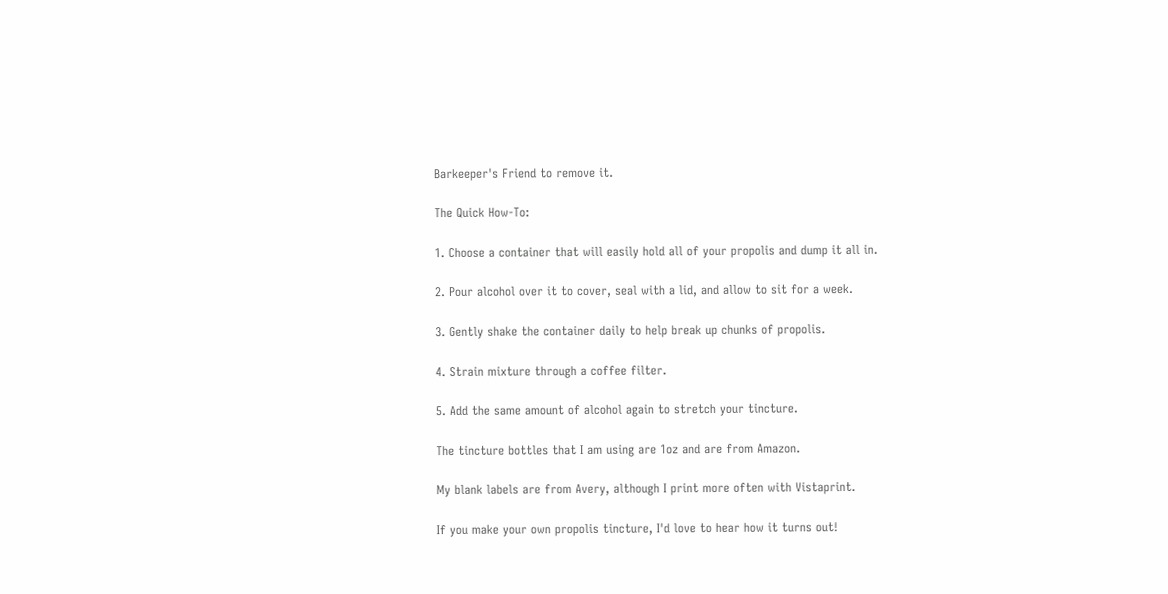Barkeeper's Friend to remove it.

The Quick How-To:

1. Choose a container that will easily hold all of your propolis and dump it all in.

2. Pour alcohol over it to cover, seal with a lid, and allow to sit for a week.

3. Gently shake the container daily to help break up chunks of propolis.

4. Strain mixture through a coffee filter.

5. Add the same amount of alcohol again to stretch your tincture.

The tincture bottles that I am using are 1oz and are from Amazon.

My blank labels are from Avery, although I print more often with Vistaprint.

If you make your own propolis tincture, I'd love to hear how it turns out!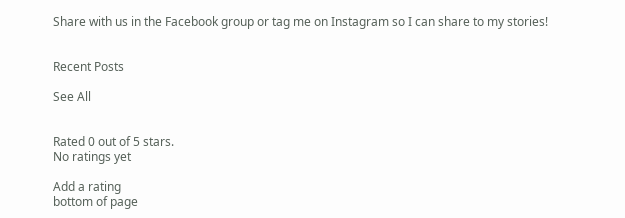Share with us in the Facebook group or tag me on Instagram so I can share to my stories!


Recent Posts

See All


Rated 0 out of 5 stars.
No ratings yet

Add a rating
bottom of page